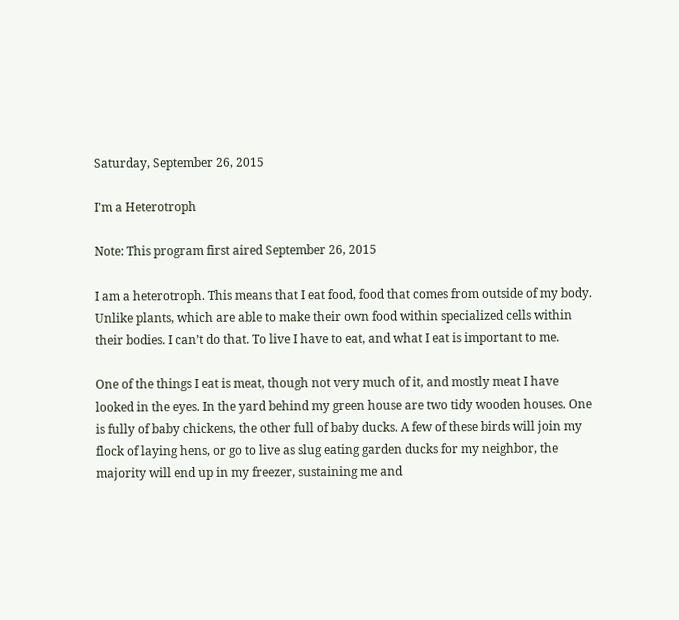Saturday, September 26, 2015

I'm a Heterotroph

Note: This program first aired September 26, 2015

I am a heterotroph. This means that I eat food, food that comes from outside of my body. Unlike plants, which are able to make their own food within specialized cells within their bodies. I can’t do that. To live I have to eat, and what I eat is important to me.

One of the things I eat is meat, though not very much of it, and mostly meat I have looked in the eyes. In the yard behind my green house are two tidy wooden houses. One is fully of baby chickens, the other full of baby ducks. A few of these birds will join my flock of laying hens, or go to live as slug eating garden ducks for my neighbor, the majority will end up in my freezer, sustaining me and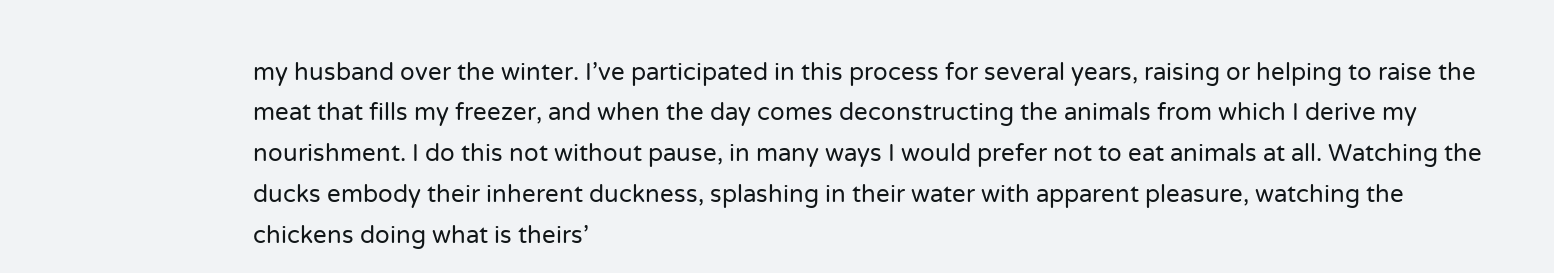my husband over the winter. I’ve participated in this process for several years, raising or helping to raise the meat that fills my freezer, and when the day comes deconstructing the animals from which I derive my nourishment. I do this not without pause, in many ways I would prefer not to eat animals at all. Watching the ducks embody their inherent duckness, splashing in their water with apparent pleasure, watching the chickens doing what is theirs’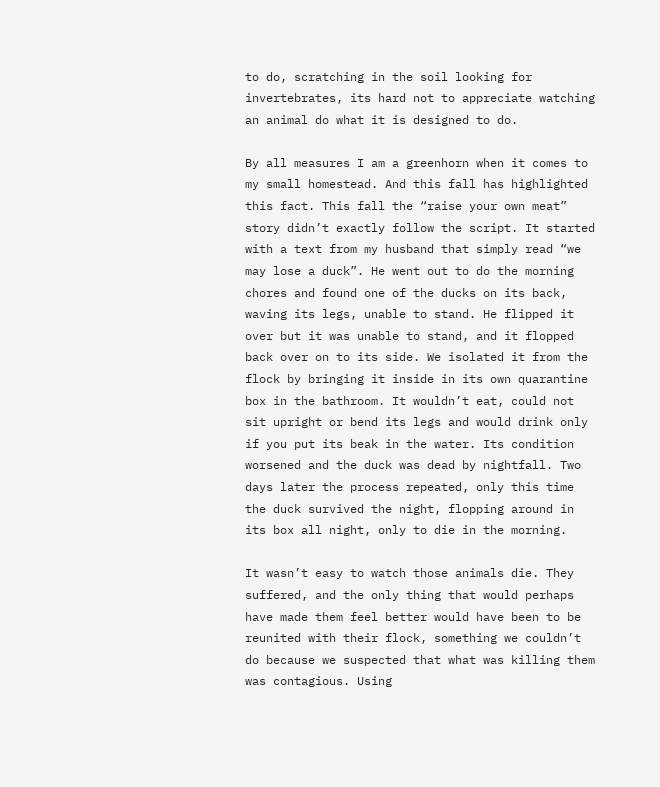to do, scratching in the soil looking for invertebrates, its hard not to appreciate watching an animal do what it is designed to do.

By all measures I am a greenhorn when it comes to my small homestead. And this fall has highlighted this fact. This fall the “raise your own meat” story didn’t exactly follow the script. It started with a text from my husband that simply read “we may lose a duck”. He went out to do the morning chores and found one of the ducks on its back, waving its legs, unable to stand. He flipped it over but it was unable to stand, and it flopped back over on to its side. We isolated it from the flock by bringing it inside in its own quarantine box in the bathroom. It wouldn’t eat, could not sit upright or bend its legs and would drink only if you put its beak in the water. Its condition worsened and the duck was dead by nightfall. Two days later the process repeated, only this time the duck survived the night, flopping around in its box all night, only to die in the morning.

It wasn’t easy to watch those animals die. They suffered, and the only thing that would perhaps have made them feel better would have been to be reunited with their flock, something we couldn’t do because we suspected that what was killing them was contagious. Using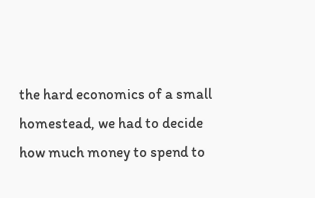the hard economics of a small homestead, we had to decide how much money to spend to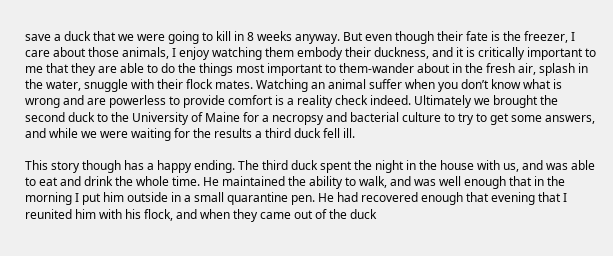save a duck that we were going to kill in 8 weeks anyway. But even though their fate is the freezer, I care about those animals, I enjoy watching them embody their duckness, and it is critically important to me that they are able to do the things most important to them-wander about in the fresh air, splash in the water, snuggle with their flock mates. Watching an animal suffer when you don’t know what is wrong and are powerless to provide comfort is a reality check indeed. Ultimately we brought the second duck to the University of Maine for a necropsy and bacterial culture to try to get some answers, and while we were waiting for the results a third duck fell ill.

This story though has a happy ending. The third duck spent the night in the house with us, and was able to eat and drink the whole time. He maintained the ability to walk, and was well enough that in the morning I put him outside in a small quarantine pen. He had recovered enough that evening that I reunited him with his flock, and when they came out of the duck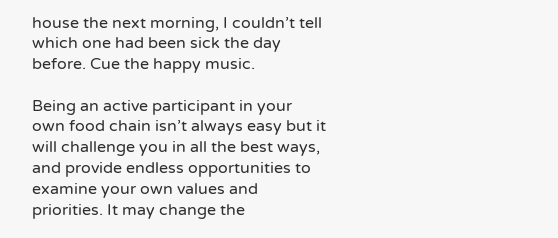house the next morning, I couldn’t tell which one had been sick the day before. Cue the happy music.

Being an active participant in your own food chain isn’t always easy but it will challenge you in all the best ways, and provide endless opportunities to examine your own values and priorities. It may change the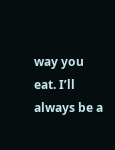way you eat. I’ll always be a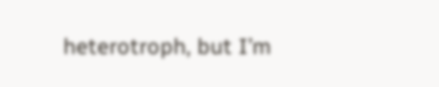heterotroph, but I’m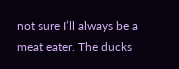not sure I’ll always be a meat eater. The ducks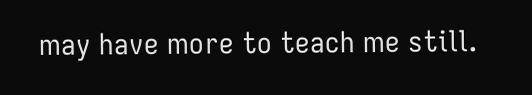may have more to teach me still.